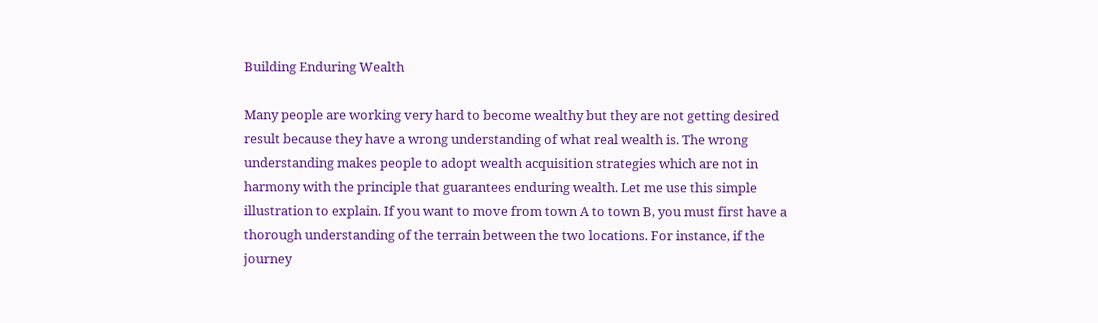Building Enduring Wealth

Many people are working very hard to become wealthy but they are not getting desired result because they have a wrong understanding of what real wealth is. The wrong understanding makes people to adopt wealth acquisition strategies which are not in harmony with the principle that guarantees enduring wealth. Let me use this simple illustration to explain. If you want to move from town A to town B, you must first have a thorough understanding of the terrain between the two locations. For instance, if the journey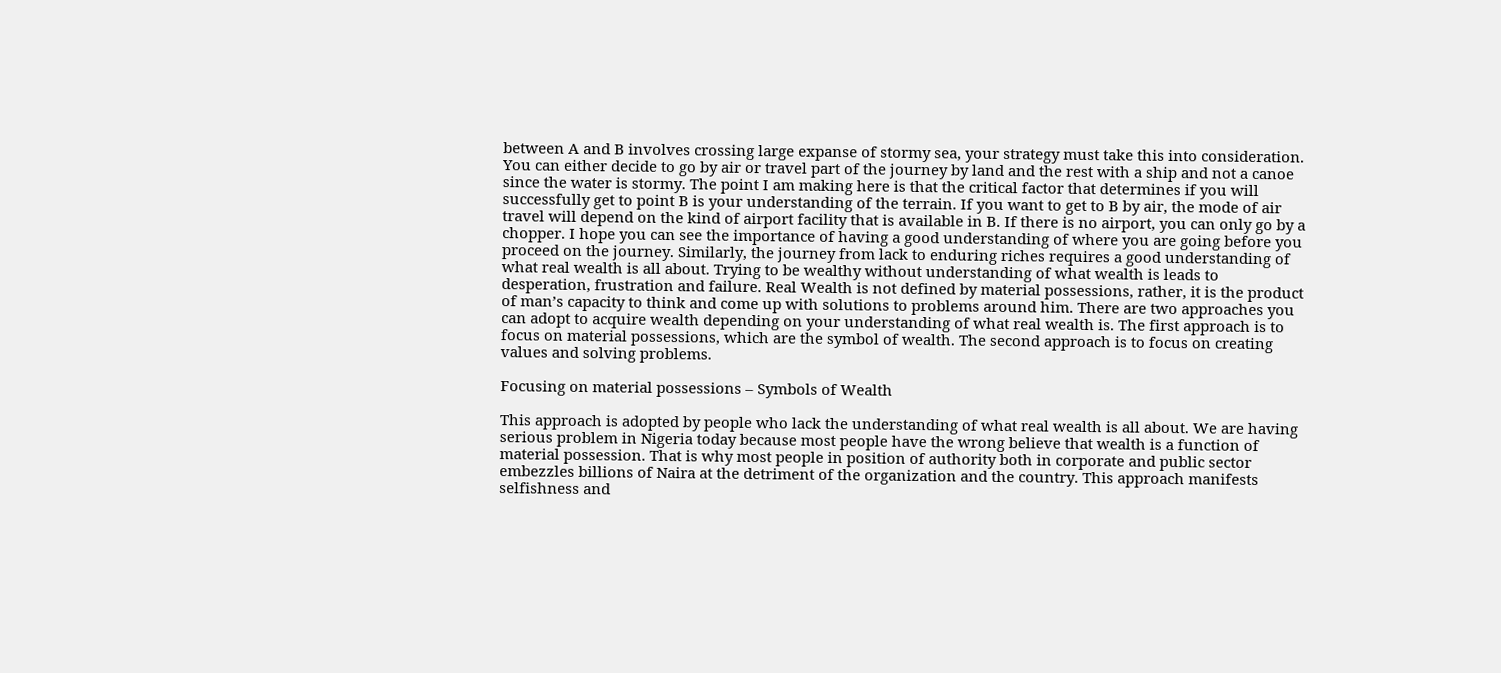between A and B involves crossing large expanse of stormy sea, your strategy must take this into consideration. You can either decide to go by air or travel part of the journey by land and the rest with a ship and not a canoe since the water is stormy. The point I am making here is that the critical factor that determines if you will successfully get to point B is your understanding of the terrain. If you want to get to B by air, the mode of air travel will depend on the kind of airport facility that is available in B. If there is no airport, you can only go by a chopper. I hope you can see the importance of having a good understanding of where you are going before you proceed on the journey. Similarly, the journey from lack to enduring riches requires a good understanding of what real wealth is all about. Trying to be wealthy without understanding of what wealth is leads to desperation, frustration and failure. Real Wealth is not defined by material possessions, rather, it is the product of man’s capacity to think and come up with solutions to problems around him. There are two approaches you can adopt to acquire wealth depending on your understanding of what real wealth is. The first approach is to focus on material possessions, which are the symbol of wealth. The second approach is to focus on creating values and solving problems.

Focusing on material possessions – Symbols of Wealth

This approach is adopted by people who lack the understanding of what real wealth is all about. We are having serious problem in Nigeria today because most people have the wrong believe that wealth is a function of material possession. That is why most people in position of authority both in corporate and public sector embezzles billions of Naira at the detriment of the organization and the country. This approach manifests selfishness and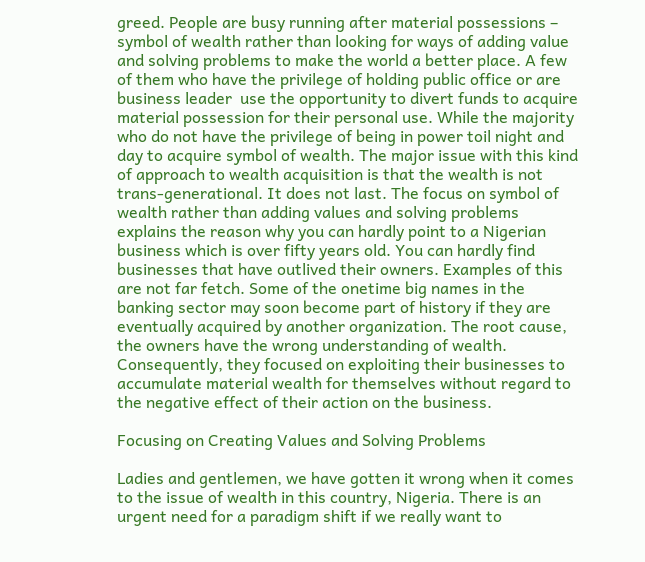greed. People are busy running after material possessions – symbol of wealth rather than looking for ways of adding value and solving problems to make the world a better place. A few of them who have the privilege of holding public office or are business leader  use the opportunity to divert funds to acquire material possession for their personal use. While the majority who do not have the privilege of being in power toil night and day to acquire symbol of wealth. The major issue with this kind of approach to wealth acquisition is that the wealth is not trans-generational. It does not last. The focus on symbol of wealth rather than adding values and solving problems explains the reason why you can hardly point to a Nigerian business which is over fifty years old. You can hardly find businesses that have outlived their owners. Examples of this are not far fetch. Some of the onetime big names in the banking sector may soon become part of history if they are eventually acquired by another organization. The root cause, the owners have the wrong understanding of wealth. Consequently, they focused on exploiting their businesses to accumulate material wealth for themselves without regard to the negative effect of their action on the business.

Focusing on Creating Values and Solving Problems

Ladies and gentlemen, we have gotten it wrong when it comes to the issue of wealth in this country, Nigeria. There is an urgent need for a paradigm shift if we really want to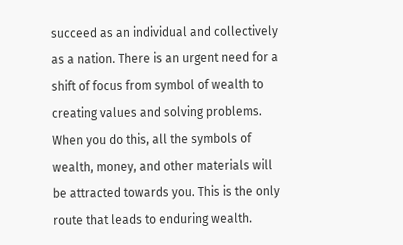succeed as an individual and collectively as a nation. There is an urgent need for a shift of focus from symbol of wealth to creating values and solving problems. When you do this, all the symbols of wealth, money, and other materials will be attracted towards you. This is the only route that leads to enduring wealth.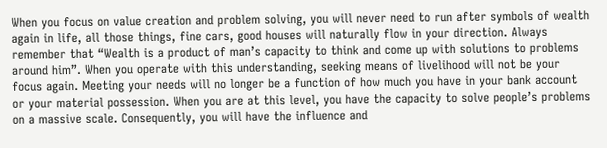When you focus on value creation and problem solving, you will never need to run after symbols of wealth again in life, all those things, fine cars, good houses will naturally flow in your direction. Always remember that “Wealth is a product of man’s capacity to think and come up with solutions to problems around him”. When you operate with this understanding, seeking means of livelihood will not be your focus again. Meeting your needs will no longer be a function of how much you have in your bank account or your material possession. When you are at this level, you have the capacity to solve people’s problems on a massive scale. Consequently, you will have the influence and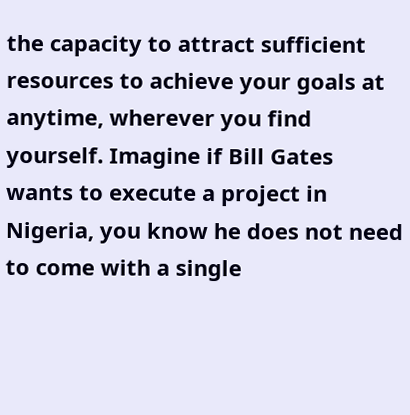the capacity to attract sufficient resources to achieve your goals at anytime, wherever you find yourself. Imagine if Bill Gates wants to execute a project in Nigeria, you know he does not need to come with a single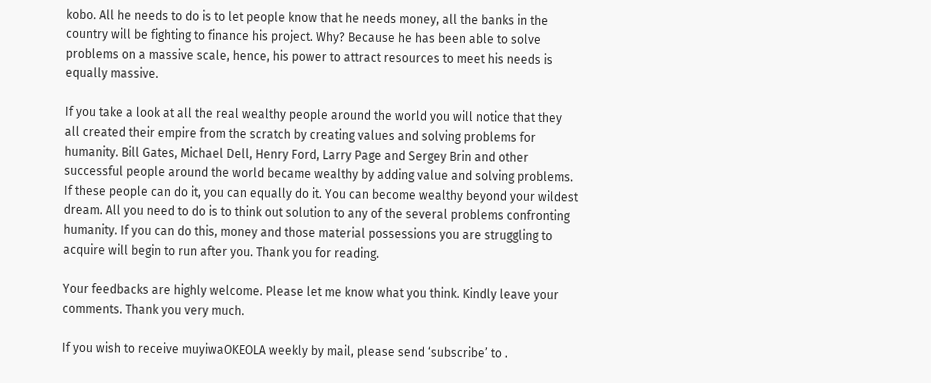kobo. All he needs to do is to let people know that he needs money, all the banks in the country will be fighting to finance his project. Why? Because he has been able to solve problems on a massive scale, hence, his power to attract resources to meet his needs is equally massive.

If you take a look at all the real wealthy people around the world you will notice that they all created their empire from the scratch by creating values and solving problems for humanity. Bill Gates, Michael Dell, Henry Ford, Larry Page and Sergey Brin and other successful people around the world became wealthy by adding value and solving problems. If these people can do it, you can equally do it. You can become wealthy beyond your wildest dream. All you need to do is to think out solution to any of the several problems confronting humanity. If you can do this, money and those material possessions you are struggling to acquire will begin to run after you. Thank you for reading.

Your feedbacks are highly welcome. Please let me know what you think. Kindly leave your comments. Thank you very much.

If you wish to receive muyiwaOKEOLA weekly by mail, please send ‘subscribe’ to .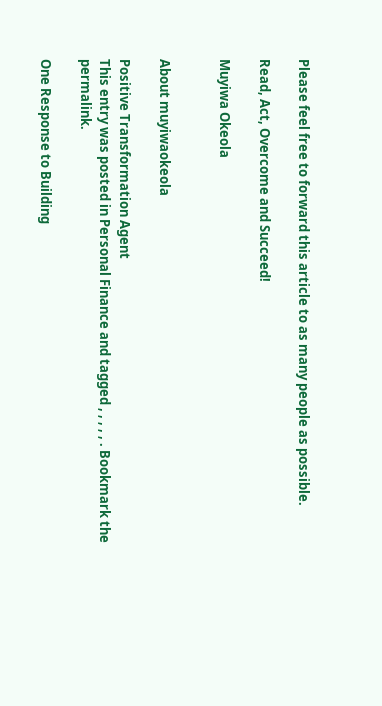Please feel free to forward this article to as many people as possible.

Read, Act, Overcome and Succeed!

Muyiwa Okeola


About muyiwaokeola

Positive Transformation Agent
This entry was posted in Personal Finance and tagged , , , , , . Bookmark the permalink.

One Response to Building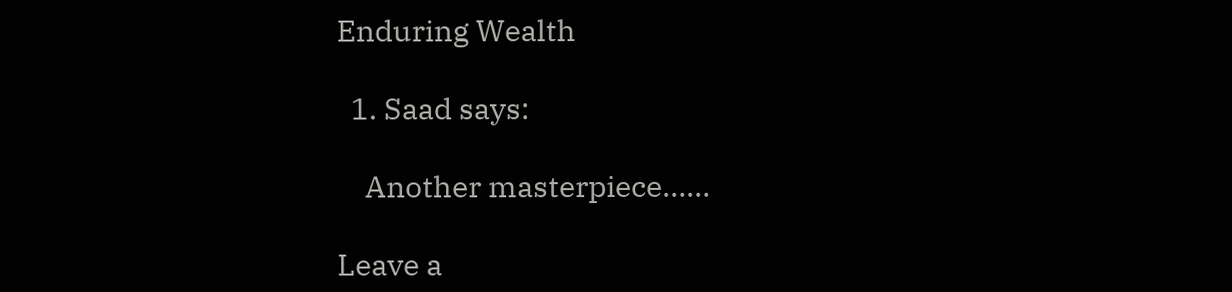Enduring Wealth

  1. Saad says:

    Another masterpiece……

Leave a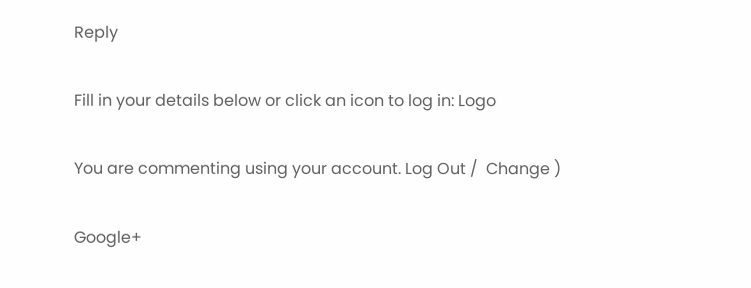Reply

Fill in your details below or click an icon to log in: Logo

You are commenting using your account. Log Out /  Change )

Google+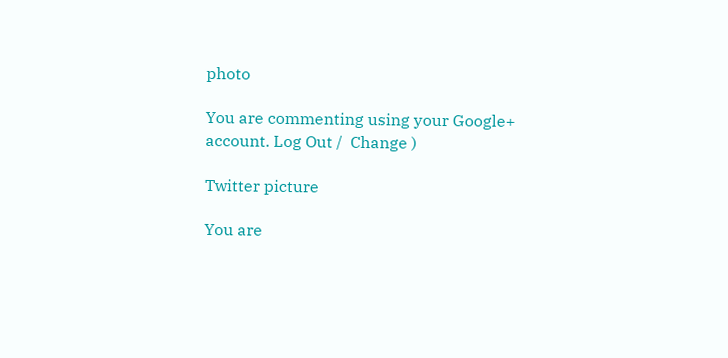photo

You are commenting using your Google+ account. Log Out /  Change )

Twitter picture

You are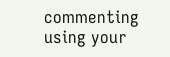commenting using your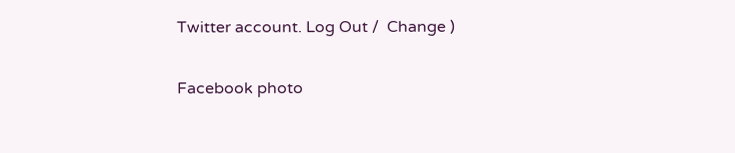Twitter account. Log Out /  Change )

Facebook photo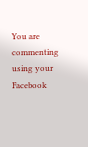You are commenting using your Facebook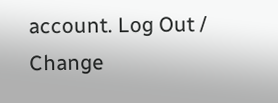account. Log Out /  Change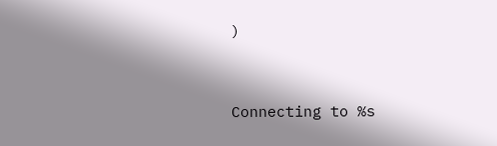)


Connecting to %s